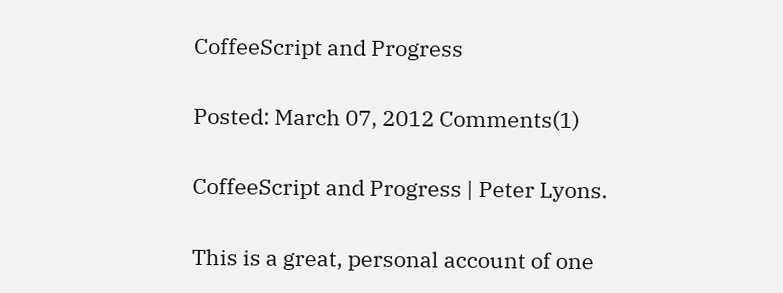CoffeeScript and Progress

Posted: March 07, 2012 Comments(1)

CoffeeScript and Progress | Peter Lyons.

This is a great, personal account of one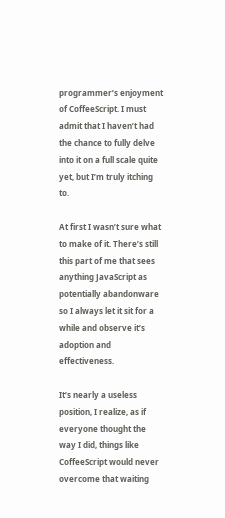programmer’s enjoyment of CoffeeScript. I must admit that I haven’t had the chance to fully delve into it on a full scale quite yet, but I’m truly itching to.

At first I wasn’t sure what to make of it. There’s still this part of me that sees anything JavaScript as potentially abandonware so I always let it sit for a while and observe it’s adoption and effectiveness.

It’s nearly a useless position, I realize, as if everyone thought the way I did, things like CoffeeScript would never overcome that waiting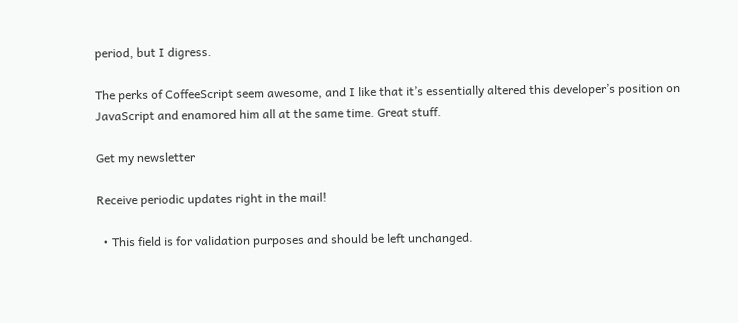period, but I digress.

The perks of CoffeeScript seem awesome, and I like that it’s essentially altered this developer’s position on JavaScript and enamored him all at the same time. Great stuff.

Get my newsletter

Receive periodic updates right in the mail!

  • This field is for validation purposes and should be left unchanged.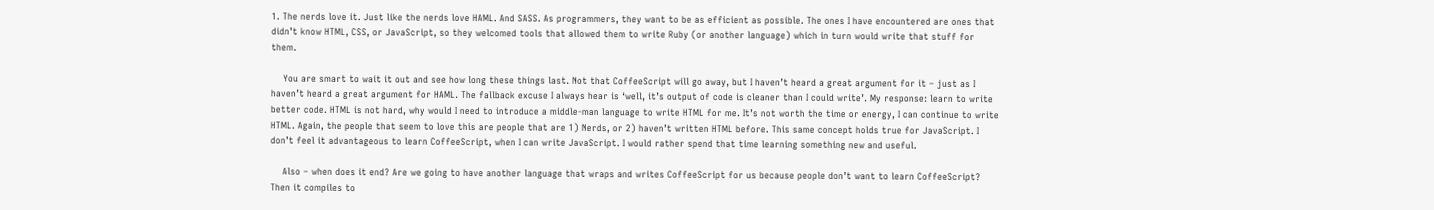1. The nerds love it. Just like the nerds love HAML. And SASS. As programmers, they want to be as efficient as possible. The ones I have encountered are ones that didn’t know HTML, CSS, or JavaScript, so they welcomed tools that allowed them to write Ruby (or another language) which in turn would write that stuff for them.

    You are smart to wait it out and see how long these things last. Not that CoffeeScript will go away, but I haven’t heard a great argument for it – just as I haven’t heard a great argument for HAML. The fallback excuse I always hear is ‘well, it’s output of code is cleaner than I could write’. My response: learn to write better code. HTML is not hard, why would I need to introduce a middle-man language to write HTML for me. It’s not worth the time or energy, I can continue to write HTML. Again, the people that seem to love this are people that are 1) Nerds, or 2) haven’t written HTML before. This same concept holds true for JavaScript. I don’t feel it advantageous to learn CoffeeScript, when I can write JavaScript. I would rather spend that time learning something new and useful.

    Also – when does it end? Are we going to have another language that wraps and writes CoffeeScript for us because people don’t want to learn CoffeeScript? Then it compiles to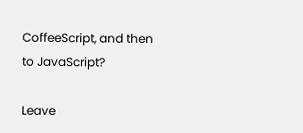CoffeeScript, and then to JavaScript?

Leave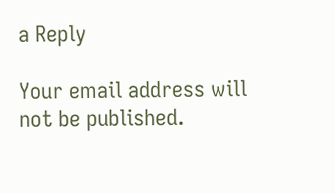a Reply

Your email address will not be published.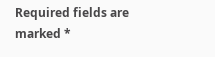Required fields are marked *